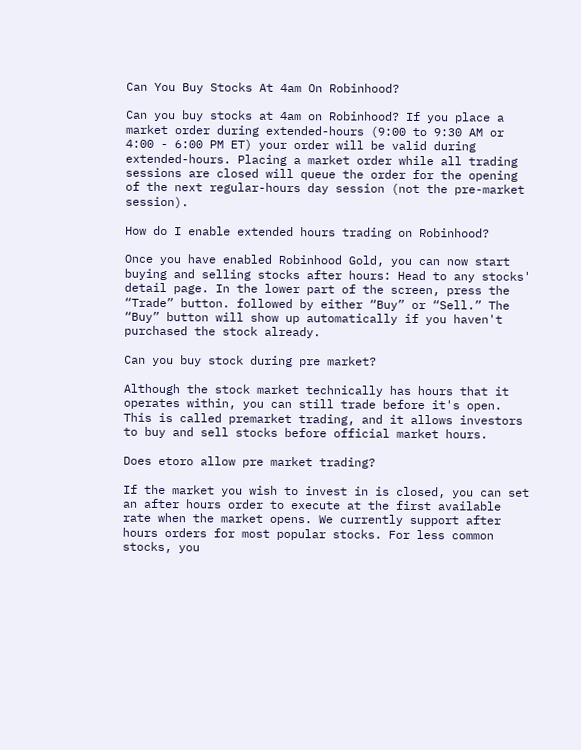Can You Buy Stocks At 4am On Robinhood?

Can you buy stocks at 4am on Robinhood? If you place a market order during extended-hours (9:00 to 9:30 AM or 4:00 - 6:00 PM ET) your order will be valid during extended-hours. Placing a market order while all trading sessions are closed will queue the order for the opening of the next regular-hours day session (not the pre-market session).

How do I enable extended hours trading on Robinhood?

Once you have enabled Robinhood Gold, you can now start buying and selling stocks after hours: Head to any stocks' detail page. In the lower part of the screen, press the “Trade” button. followed by either “Buy” or “Sell.” The “Buy” button will show up automatically if you haven't purchased the stock already.

Can you buy stock during pre market?

Although the stock market technically has hours that it operates within, you can still trade before it's open. This is called premarket trading, and it allows investors to buy and sell stocks before official market hours.

Does etoro allow pre market trading?

If the market you wish to invest in is closed, you can set an after hours order to execute at the first available rate when the market opens. We currently support after hours orders for most popular stocks. For less common stocks, you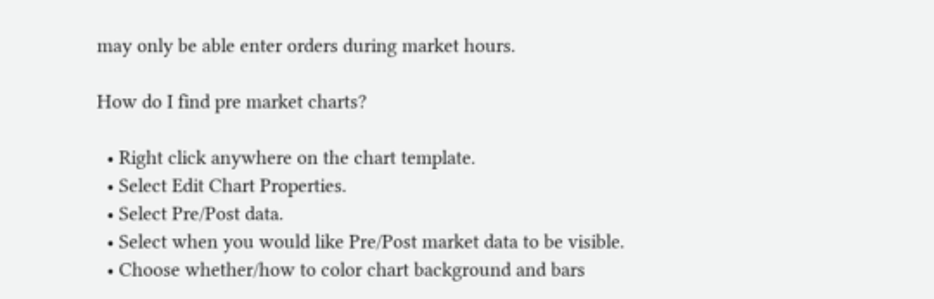may only be able enter orders during market hours.

How do I find pre market charts?

  • Right click anywhere on the chart template.
  • Select Edit Chart Properties.
  • Select Pre/Post data.
  • Select when you would like Pre/Post market data to be visible.
  • Choose whether/how to color chart background and bars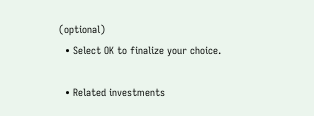(optional)
  • Select OK to finalize your choice.

  • Related investments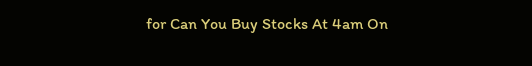for Can You Buy Stocks At 4am On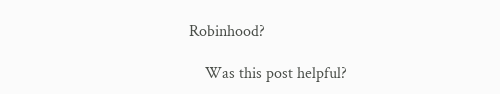Robinhood?

    Was this post helpful?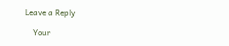Leave a Reply

    Your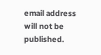email address will not be published.